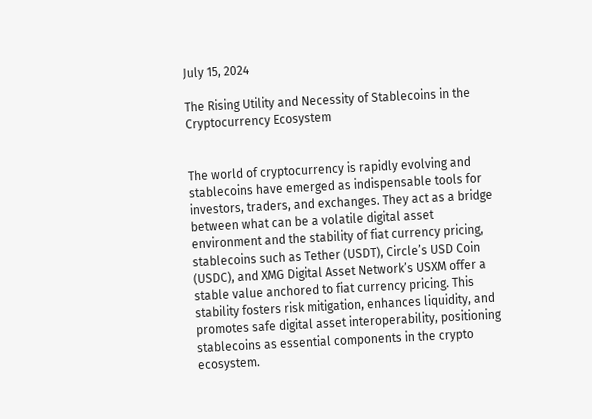July 15, 2024

The Rising Utility and Necessity of Stablecoins in the Cryptocurrency Ecosystem


The world of cryptocurrency is rapidly evolving and stablecoins have emerged as indispensable tools for investors, traders, and exchanges. They act as a bridge between what can be a volatile digital asset environment and the stability of fiat currency pricing, stablecoins such as Tether (USDT), Circle’s USD Coin (USDC), and XMG Digital Asset Network’s USXM offer a stable value anchored to fiat currency pricing. This stability fosters risk mitigation, enhances liquidity, and promotes safe digital asset interoperability, positioning stablecoins as essential components in the crypto ecosystem.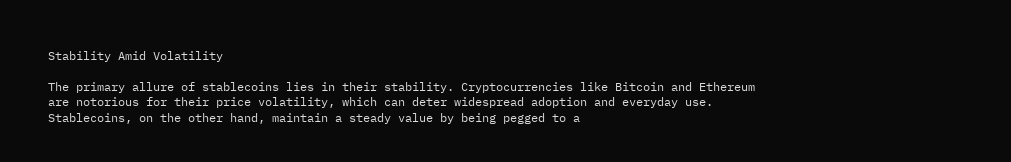Stability Amid Volatility

The primary allure of stablecoins lies in their stability. Cryptocurrencies like Bitcoin and Ethereum are notorious for their price volatility, which can deter widespread adoption and everyday use. Stablecoins, on the other hand, maintain a steady value by being pegged to a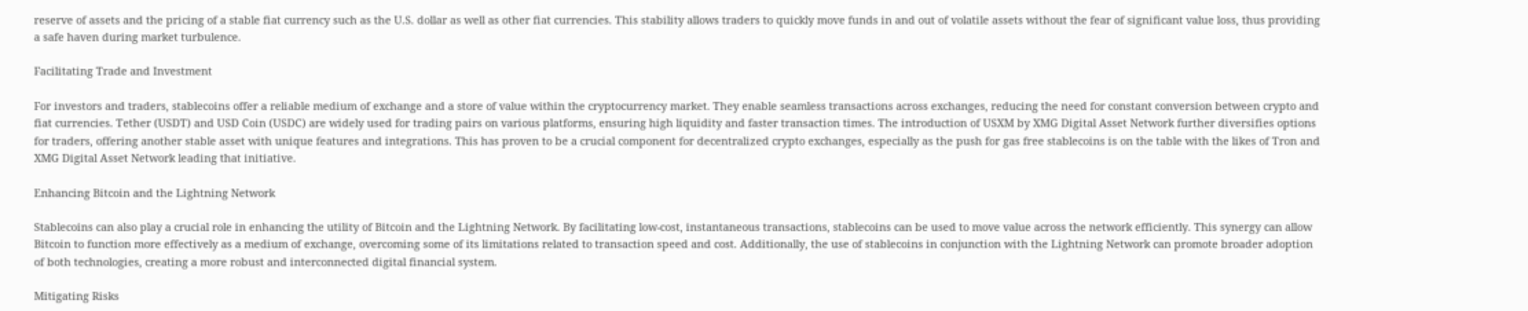reserve of assets and the pricing of a stable fiat currency such as the U.S. dollar as well as other fiat currencies. This stability allows traders to quickly move funds in and out of volatile assets without the fear of significant value loss, thus providing a safe haven during market turbulence.

Facilitating Trade and Investment

For investors and traders, stablecoins offer a reliable medium of exchange and a store of value within the cryptocurrency market. They enable seamless transactions across exchanges, reducing the need for constant conversion between crypto and fiat currencies. Tether (USDT) and USD Coin (USDC) are widely used for trading pairs on various platforms, ensuring high liquidity and faster transaction times. The introduction of USXM by XMG Digital Asset Network further diversifies options for traders, offering another stable asset with unique features and integrations. This has proven to be a crucial component for decentralized crypto exchanges, especially as the push for gas free stablecoins is on the table with the likes of Tron and XMG Digital Asset Network leading that initiative.

Enhancing Bitcoin and the Lightning Network

Stablecoins can also play a crucial role in enhancing the utility of Bitcoin and the Lightning Network. By facilitating low-cost, instantaneous transactions, stablecoins can be used to move value across the network efficiently. This synergy can allow Bitcoin to function more effectively as a medium of exchange, overcoming some of its limitations related to transaction speed and cost. Additionally, the use of stablecoins in conjunction with the Lightning Network can promote broader adoption of both technologies, creating a more robust and interconnected digital financial system.

Mitigating Risks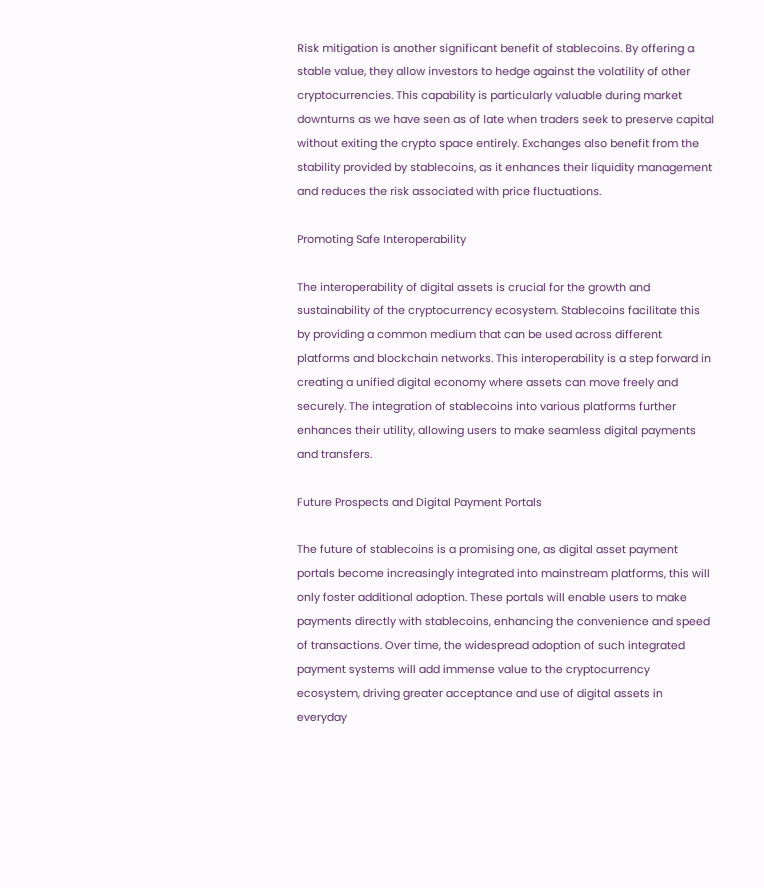Risk mitigation is another significant benefit of stablecoins. By offering a stable value, they allow investors to hedge against the volatility of other cryptocurrencies. This capability is particularly valuable during market downturns as we have seen as of late when traders seek to preserve capital without exiting the crypto space entirely. Exchanges also benefit from the stability provided by stablecoins, as it enhances their liquidity management and reduces the risk associated with price fluctuations.

Promoting Safe Interoperability

The interoperability of digital assets is crucial for the growth and sustainability of the cryptocurrency ecosystem. Stablecoins facilitate this by providing a common medium that can be used across different platforms and blockchain networks. This interoperability is a step forward in creating a unified digital economy where assets can move freely and securely. The integration of stablecoins into various platforms further enhances their utility, allowing users to make seamless digital payments and transfers.

Future Prospects and Digital Payment Portals

The future of stablecoins is a promising one, as digital asset payment portals become increasingly integrated into mainstream platforms, this will only foster additional adoption. These portals will enable users to make payments directly with stablecoins, enhancing the convenience and speed of transactions. Over time, the widespread adoption of such integrated payment systems will add immense value to the cryptocurrency ecosystem, driving greater acceptance and use of digital assets in everyday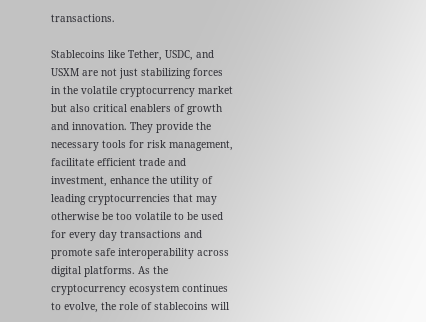transactions.

Stablecoins like Tether, USDC, and USXM are not just stabilizing forces in the volatile cryptocurrency market but also critical enablers of growth and innovation. They provide the necessary tools for risk management, facilitate efficient trade and investment, enhance the utility of leading cryptocurrencies that may otherwise be too volatile to be used for every day transactions and promote safe interoperability across digital platforms. As the cryptocurrency ecosystem continues to evolve, the role of stablecoins will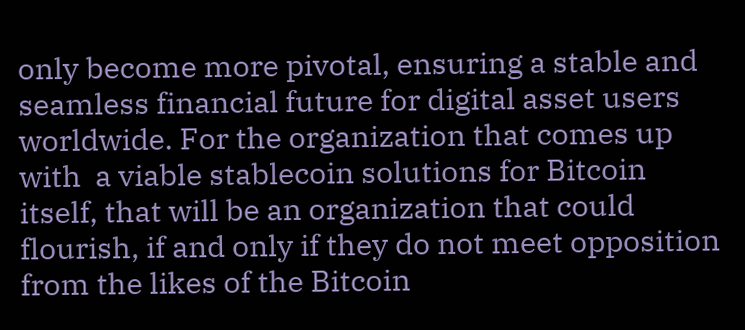only become more pivotal, ensuring a stable and seamless financial future for digital asset users worldwide. For the organization that comes up with  a viable stablecoin solutions for Bitcoin itself, that will be an organization that could flourish, if and only if they do not meet opposition from the likes of the Bitcoin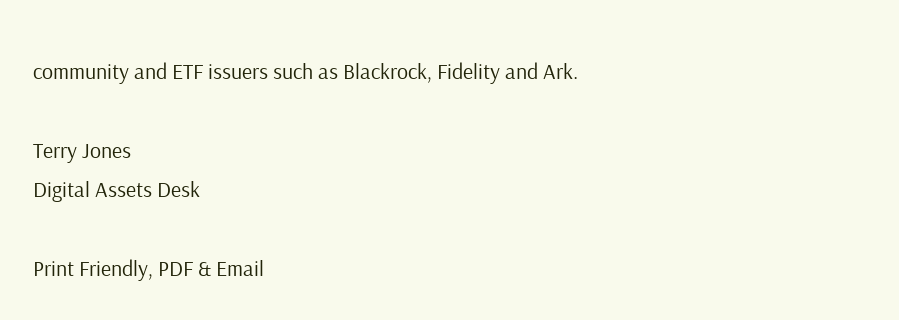community and ETF issuers such as Blackrock, Fidelity and Ark.

Terry Jones
Digital Assets Desk

Print Friendly, PDF & Email